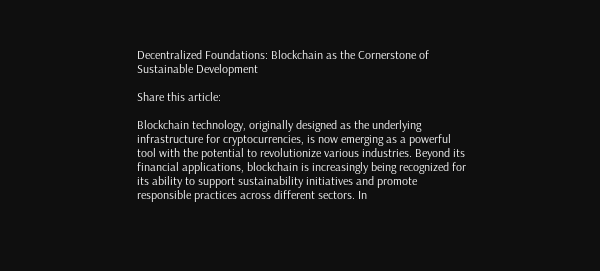Decentralized Foundations: Blockchain as the Cornerstone of Sustainable Development

Share this article:

Blockchain technology, originally designed as the underlying infrastructure for cryptocurrencies, is now emerging as a powerful tool with the potential to revolutionize various industries. Beyond its financial applications, blockchain is increasingly being recognized for its ability to support sustainability initiatives and promote responsible practices across different sectors. In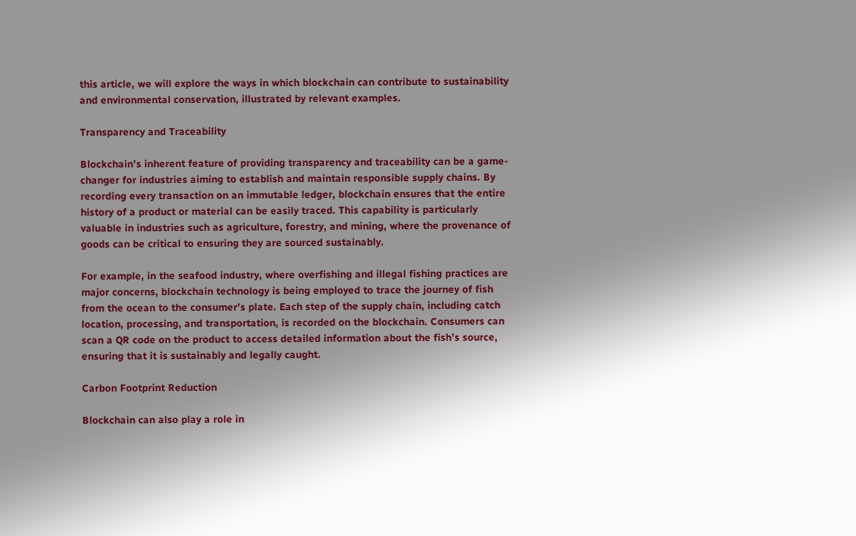this article, we will explore the ways in which blockchain can contribute to sustainability and environmental conservation, illustrated by relevant examples.

Transparency and Traceability

Blockchain’s inherent feature of providing transparency and traceability can be a game-changer for industries aiming to establish and maintain responsible supply chains. By recording every transaction on an immutable ledger, blockchain ensures that the entire history of a product or material can be easily traced. This capability is particularly valuable in industries such as agriculture, forestry, and mining, where the provenance of goods can be critical to ensuring they are sourced sustainably.

For example, in the seafood industry, where overfishing and illegal fishing practices are major concerns, blockchain technology is being employed to trace the journey of fish from the ocean to the consumer’s plate. Each step of the supply chain, including catch location, processing, and transportation, is recorded on the blockchain. Consumers can scan a QR code on the product to access detailed information about the fish’s source, ensuring that it is sustainably and legally caught.

Carbon Footprint Reduction

Blockchain can also play a role in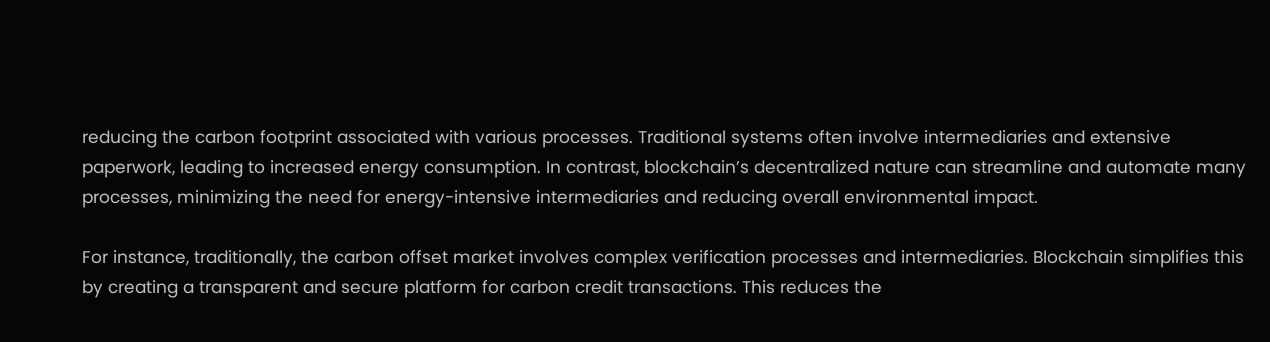reducing the carbon footprint associated with various processes. Traditional systems often involve intermediaries and extensive paperwork, leading to increased energy consumption. In contrast, blockchain’s decentralized nature can streamline and automate many processes, minimizing the need for energy-intensive intermediaries and reducing overall environmental impact.

For instance, traditionally, the carbon offset market involves complex verification processes and intermediaries. Blockchain simplifies this by creating a transparent and secure platform for carbon credit transactions. This reduces the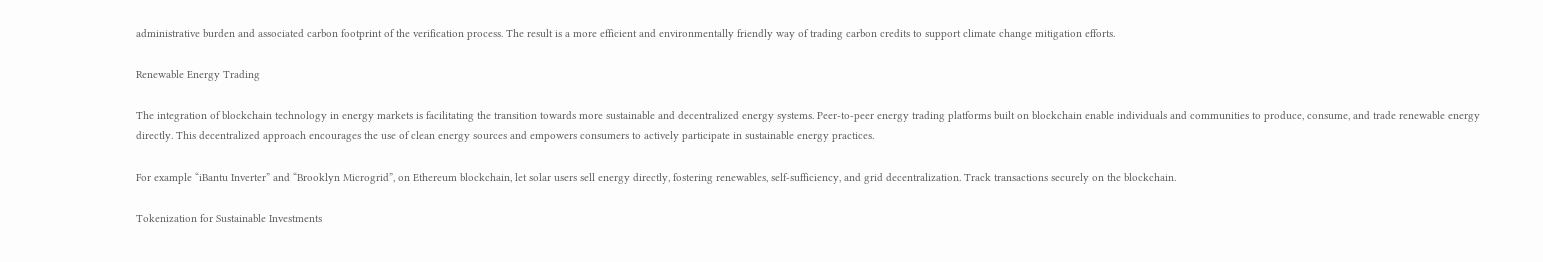administrative burden and associated carbon footprint of the verification process. The result is a more efficient and environmentally friendly way of trading carbon credits to support climate change mitigation efforts.

Renewable Energy Trading

The integration of blockchain technology in energy markets is facilitating the transition towards more sustainable and decentralized energy systems. Peer-to-peer energy trading platforms built on blockchain enable individuals and communities to produce, consume, and trade renewable energy directly. This decentralized approach encourages the use of clean energy sources and empowers consumers to actively participate in sustainable energy practices.

For example “iBantu Inverter” and “Brooklyn Microgrid”, on Ethereum blockchain, let solar users sell energy directly, fostering renewables, self-sufficiency, and grid decentralization. Track transactions securely on the blockchain.

Tokenization for Sustainable Investments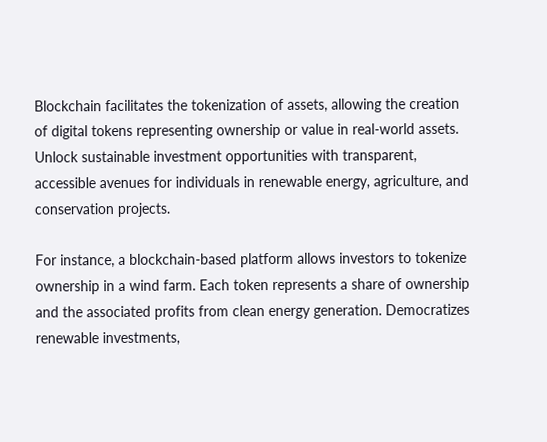Blockchain facilitates the tokenization of assets, allowing the creation of digital tokens representing ownership or value in real-world assets. Unlock sustainable investment opportunities with transparent, accessible avenues for individuals in renewable energy, agriculture, and conservation projects.

For instance, a blockchain-based platform allows investors to tokenize ownership in a wind farm. Each token represents a share of ownership and the associated profits from clean energy generation. Democratizes renewable investments,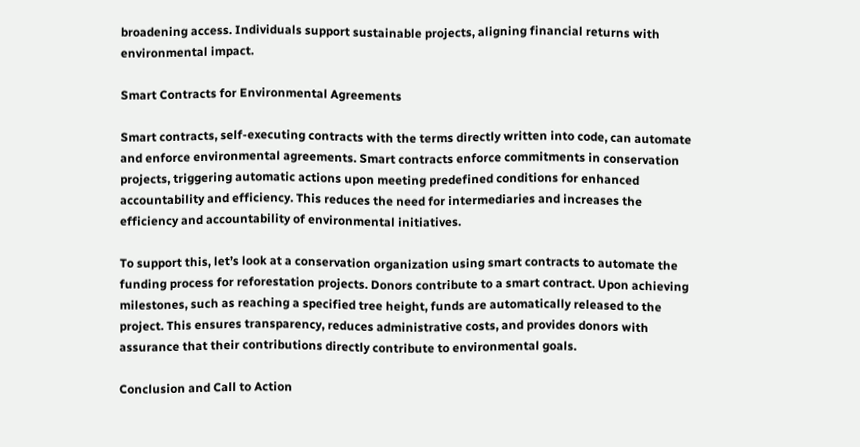broadening access. Individuals support sustainable projects, aligning financial returns with environmental impact.

Smart Contracts for Environmental Agreements

Smart contracts, self-executing contracts with the terms directly written into code, can automate and enforce environmental agreements. Smart contracts enforce commitments in conservation projects, triggering automatic actions upon meeting predefined conditions for enhanced accountability and efficiency. This reduces the need for intermediaries and increases the efficiency and accountability of environmental initiatives.

To support this, let’s look at a conservation organization using smart contracts to automate the funding process for reforestation projects. Donors contribute to a smart contract. Upon achieving milestones, such as reaching a specified tree height, funds are automatically released to the project. This ensures transparency, reduces administrative costs, and provides donors with assurance that their contributions directly contribute to environmental goals.

Conclusion and Call to Action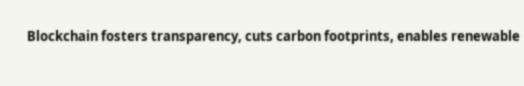Blockchain fosters transparency, cuts carbon footprints, enables renewable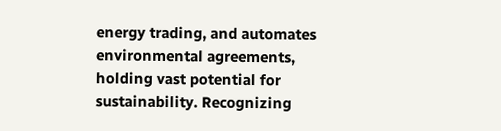energy trading, and automates environmental agreements, holding vast potential for sustainability. Recognizing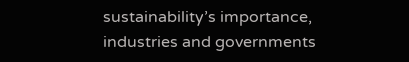sustainability’s importance, industries and governments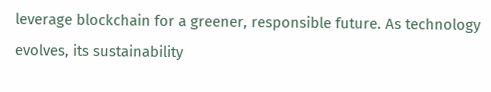leverage blockchain for a greener, responsible future. As technology evolves, its sustainability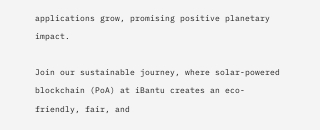applications grow, promising positive planetary impact.

Join our sustainable journey, where solar-powered blockchain (PoA) at iBantu creates an eco-friendly, fair, and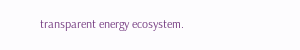transparent energy ecosystem.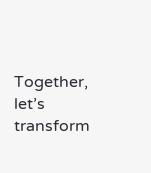Together, let’s transform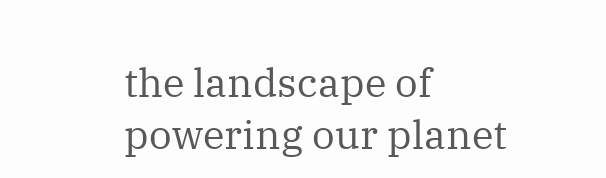the landscape of powering our planet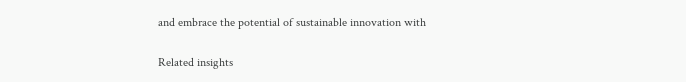and embrace the potential of sustainable innovation with

Related insights